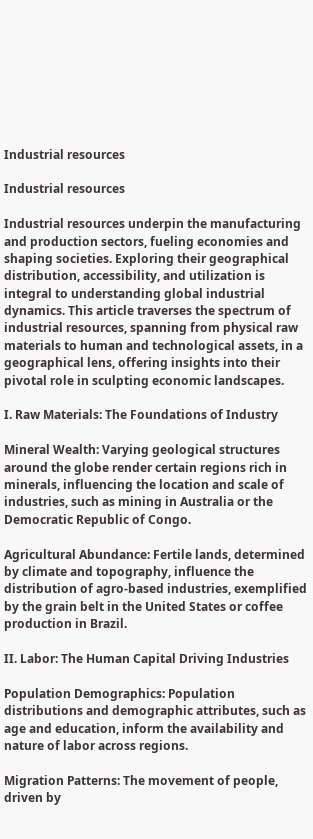Industrial resources

Industrial resources

Industrial resources underpin the manufacturing and production sectors, fueling economies and shaping societies. Exploring their geographical distribution, accessibility, and utilization is integral to understanding global industrial dynamics. This article traverses the spectrum of industrial resources, spanning from physical raw materials to human and technological assets, in a geographical lens, offering insights into their pivotal role in sculpting economic landscapes.

I. Raw Materials: The Foundations of Industry

Mineral Wealth: Varying geological structures around the globe render certain regions rich in minerals, influencing the location and scale of industries, such as mining in Australia or the Democratic Republic of Congo.

Agricultural Abundance: Fertile lands, determined by climate and topography, influence the distribution of agro-based industries, exemplified by the grain belt in the United States or coffee production in Brazil.

II. Labor: The Human Capital Driving Industries

Population Demographics: Population distributions and demographic attributes, such as age and education, inform the availability and nature of labor across regions.

Migration Patterns: The movement of people, driven by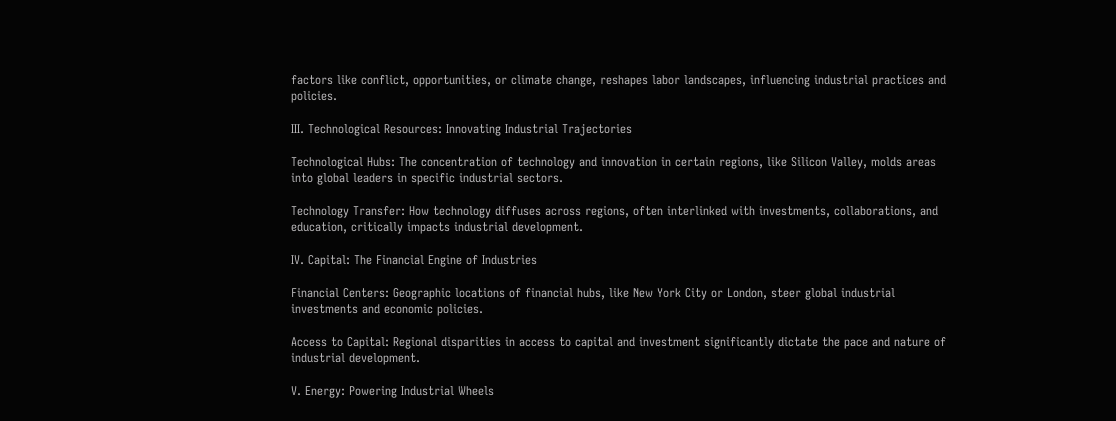factors like conflict, opportunities, or climate change, reshapes labor landscapes, influencing industrial practices and policies.

III. Technological Resources: Innovating Industrial Trajectories

Technological Hubs: The concentration of technology and innovation in certain regions, like Silicon Valley, molds areas into global leaders in specific industrial sectors.

Technology Transfer: How technology diffuses across regions, often interlinked with investments, collaborations, and education, critically impacts industrial development.

IV. Capital: The Financial Engine of Industries

Financial Centers: Geographic locations of financial hubs, like New York City or London, steer global industrial investments and economic policies.

Access to Capital: Regional disparities in access to capital and investment significantly dictate the pace and nature of industrial development.

V. Energy: Powering Industrial Wheels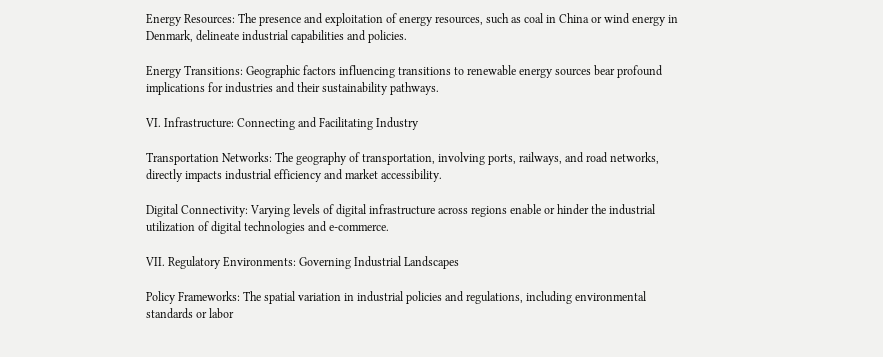Energy Resources: The presence and exploitation of energy resources, such as coal in China or wind energy in Denmark, delineate industrial capabilities and policies.

Energy Transitions: Geographic factors influencing transitions to renewable energy sources bear profound implications for industries and their sustainability pathways.

VI. Infrastructure: Connecting and Facilitating Industry

Transportation Networks: The geography of transportation, involving ports, railways, and road networks, directly impacts industrial efficiency and market accessibility.

Digital Connectivity: Varying levels of digital infrastructure across regions enable or hinder the industrial utilization of digital technologies and e-commerce.

VII. Regulatory Environments: Governing Industrial Landscapes

Policy Frameworks: The spatial variation in industrial policies and regulations, including environmental standards or labor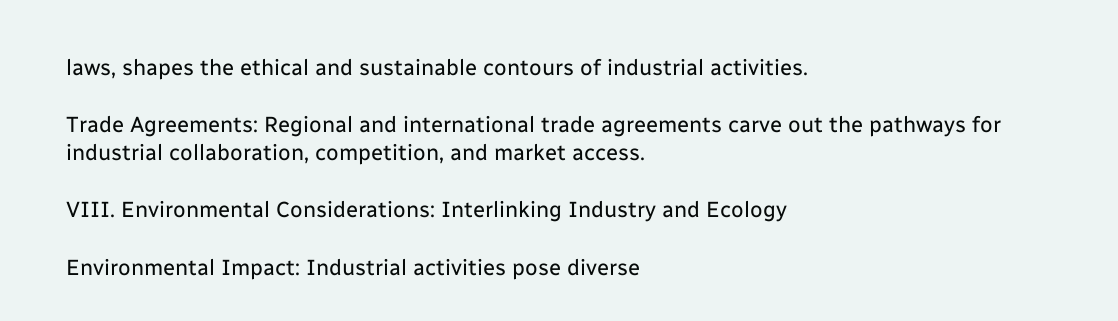laws, shapes the ethical and sustainable contours of industrial activities.

Trade Agreements: Regional and international trade agreements carve out the pathways for industrial collaboration, competition, and market access.

VIII. Environmental Considerations: Interlinking Industry and Ecology

Environmental Impact: Industrial activities pose diverse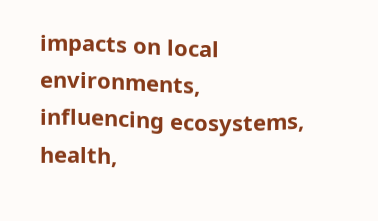impacts on local environments, influencing ecosystems, health,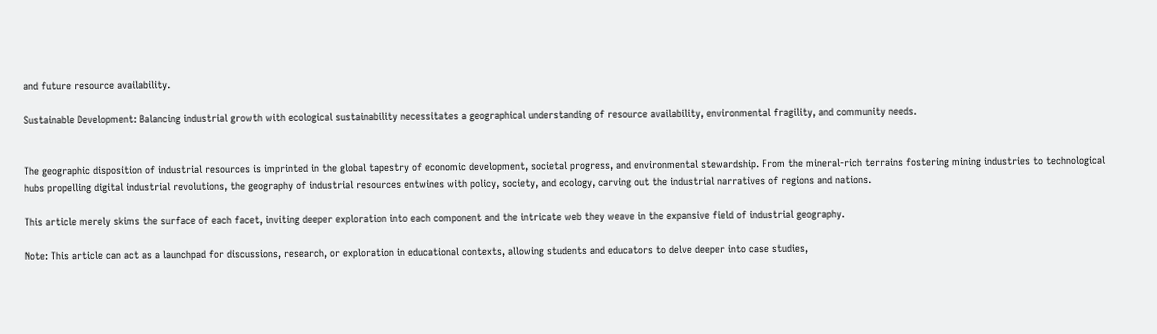and future resource availability.

Sustainable Development: Balancing industrial growth with ecological sustainability necessitates a geographical understanding of resource availability, environmental fragility, and community needs.


The geographic disposition of industrial resources is imprinted in the global tapestry of economic development, societal progress, and environmental stewardship. From the mineral-rich terrains fostering mining industries to technological hubs propelling digital industrial revolutions, the geography of industrial resources entwines with policy, society, and ecology, carving out the industrial narratives of regions and nations.

This article merely skims the surface of each facet, inviting deeper exploration into each component and the intricate web they weave in the expansive field of industrial geography.

Note: This article can act as a launchpad for discussions, research, or exploration in educational contexts, allowing students and educators to delve deeper into case studies,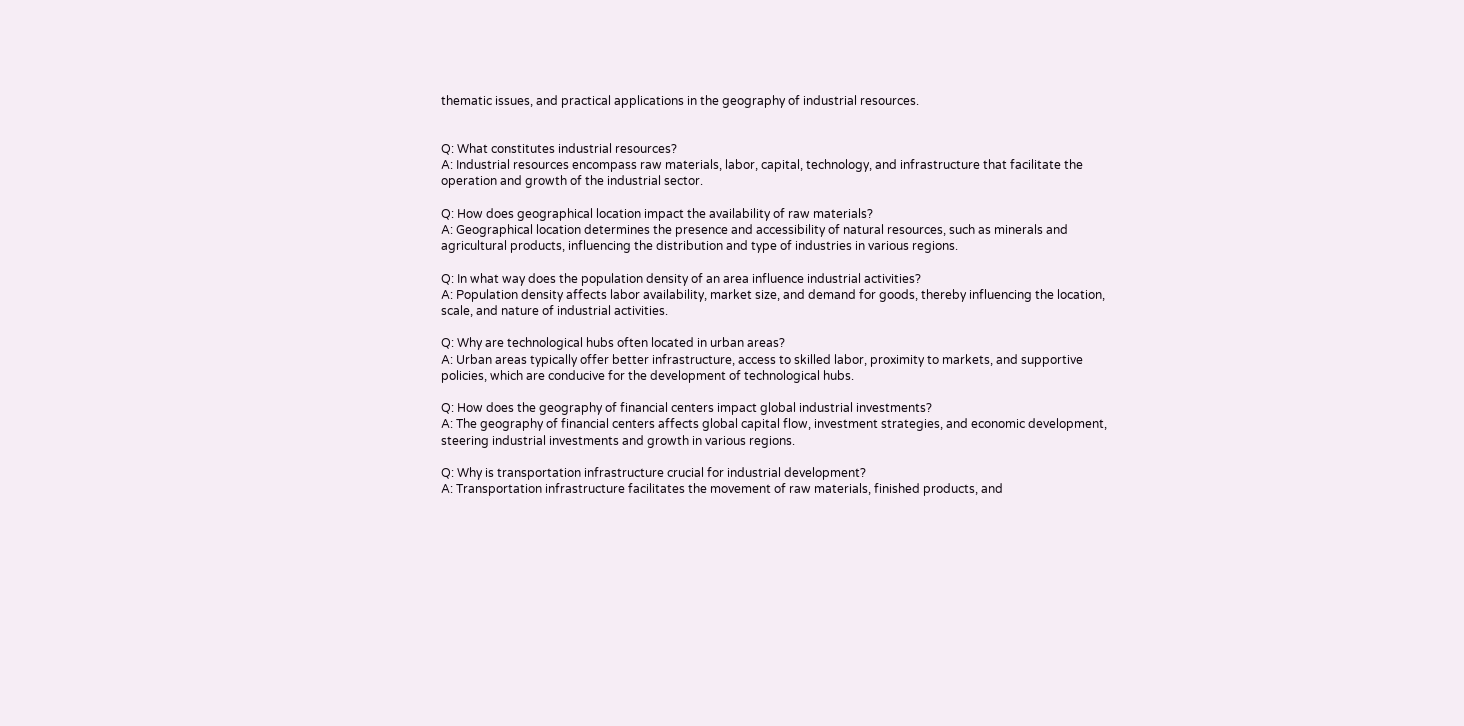thematic issues, and practical applications in the geography of industrial resources.


Q: What constitutes industrial resources?
A: Industrial resources encompass raw materials, labor, capital, technology, and infrastructure that facilitate the operation and growth of the industrial sector.

Q: How does geographical location impact the availability of raw materials?
A: Geographical location determines the presence and accessibility of natural resources, such as minerals and agricultural products, influencing the distribution and type of industries in various regions.

Q: In what way does the population density of an area influence industrial activities?
A: Population density affects labor availability, market size, and demand for goods, thereby influencing the location, scale, and nature of industrial activities.

Q: Why are technological hubs often located in urban areas?
A: Urban areas typically offer better infrastructure, access to skilled labor, proximity to markets, and supportive policies, which are conducive for the development of technological hubs.

Q: How does the geography of financial centers impact global industrial investments?
A: The geography of financial centers affects global capital flow, investment strategies, and economic development, steering industrial investments and growth in various regions.

Q: Why is transportation infrastructure crucial for industrial development?
A: Transportation infrastructure facilitates the movement of raw materials, finished products, and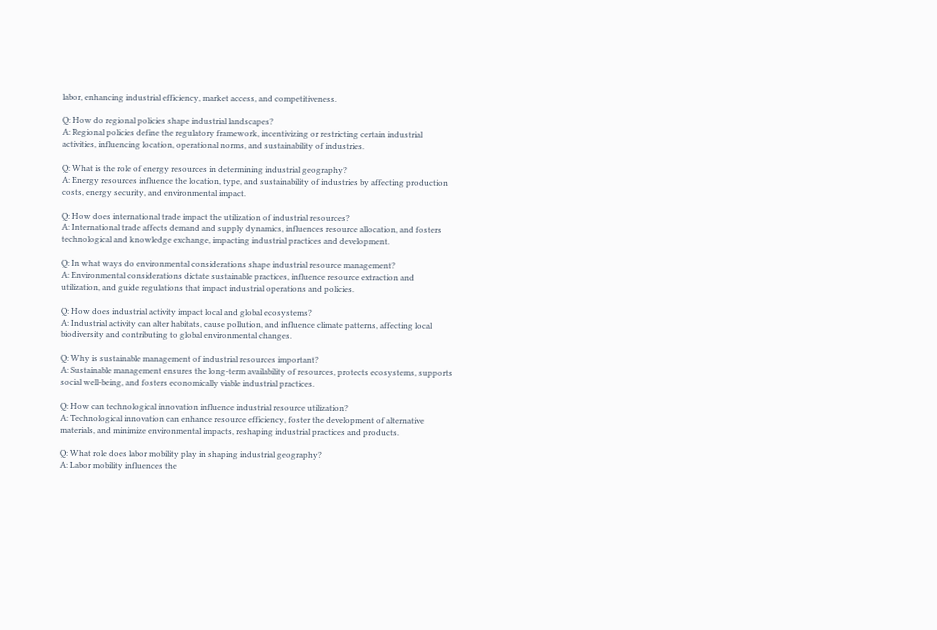labor, enhancing industrial efficiency, market access, and competitiveness.

Q: How do regional policies shape industrial landscapes?
A: Regional policies define the regulatory framework, incentivizing or restricting certain industrial activities, influencing location, operational norms, and sustainability of industries.

Q: What is the role of energy resources in determining industrial geography?
A: Energy resources influence the location, type, and sustainability of industries by affecting production costs, energy security, and environmental impact.

Q: How does international trade impact the utilization of industrial resources?
A: International trade affects demand and supply dynamics, influences resource allocation, and fosters technological and knowledge exchange, impacting industrial practices and development.

Q: In what ways do environmental considerations shape industrial resource management?
A: Environmental considerations dictate sustainable practices, influence resource extraction and utilization, and guide regulations that impact industrial operations and policies.

Q: How does industrial activity impact local and global ecosystems?
A: Industrial activity can alter habitats, cause pollution, and influence climate patterns, affecting local biodiversity and contributing to global environmental changes.

Q: Why is sustainable management of industrial resources important?
A: Sustainable management ensures the long-term availability of resources, protects ecosystems, supports social well-being, and fosters economically viable industrial practices.

Q: How can technological innovation influence industrial resource utilization?
A: Technological innovation can enhance resource efficiency, foster the development of alternative materials, and minimize environmental impacts, reshaping industrial practices and products.

Q: What role does labor mobility play in shaping industrial geography?
A: Labor mobility influences the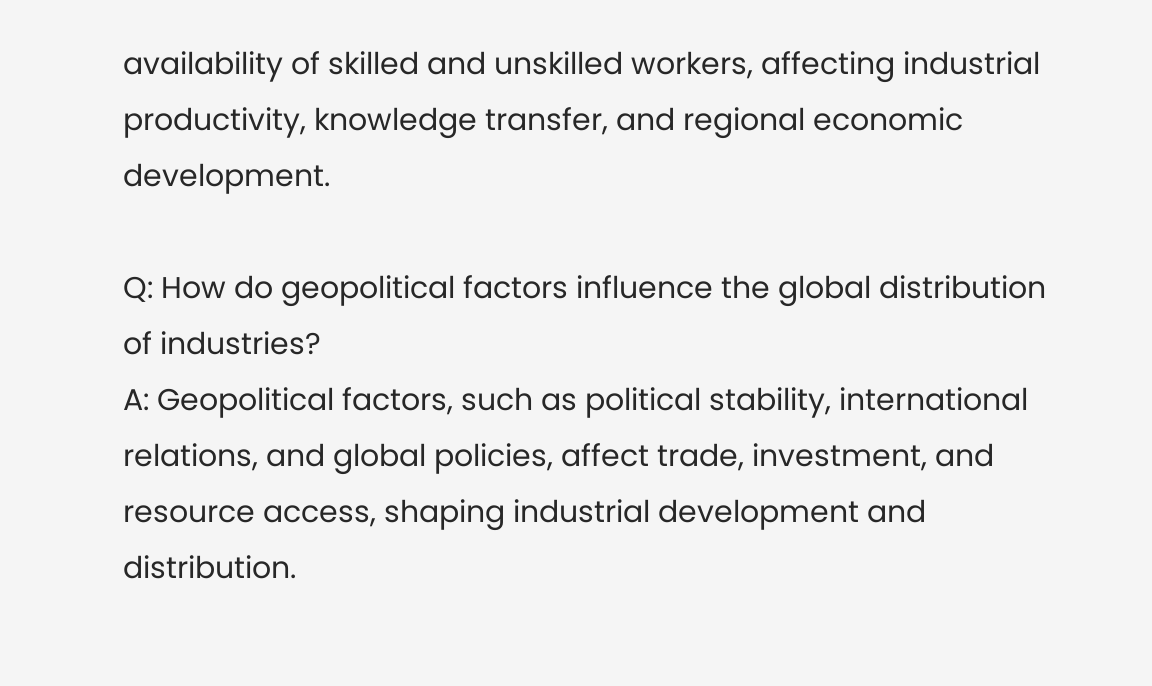availability of skilled and unskilled workers, affecting industrial productivity, knowledge transfer, and regional economic development.

Q: How do geopolitical factors influence the global distribution of industries?
A: Geopolitical factors, such as political stability, international relations, and global policies, affect trade, investment, and resource access, shaping industrial development and distribution.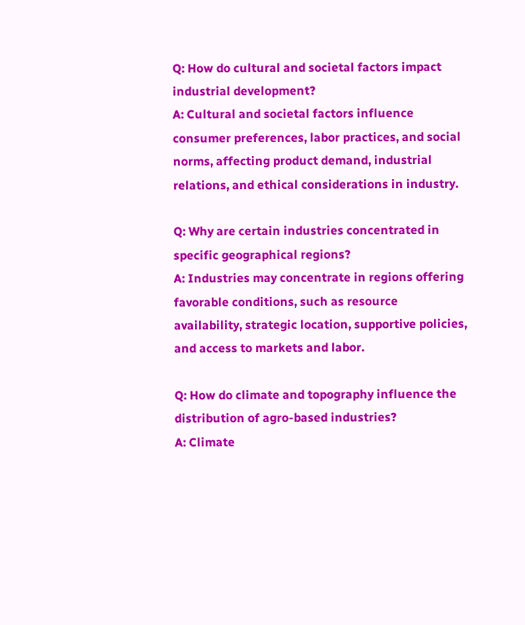Q: How do cultural and societal factors impact industrial development?
A: Cultural and societal factors influence consumer preferences, labor practices, and social norms, affecting product demand, industrial relations, and ethical considerations in industry.

Q: Why are certain industries concentrated in specific geographical regions?
A: Industries may concentrate in regions offering favorable conditions, such as resource availability, strategic location, supportive policies, and access to markets and labor.

Q: How do climate and topography influence the distribution of agro-based industries?
A: Climate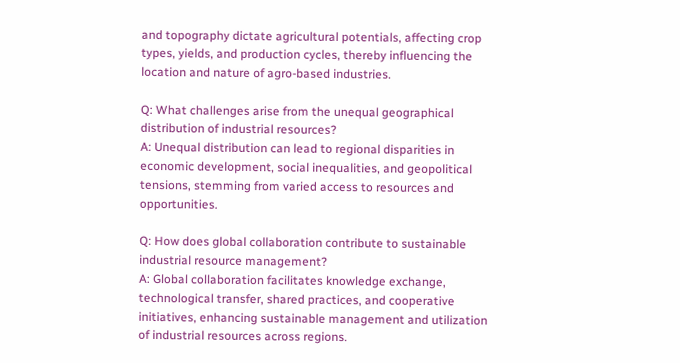and topography dictate agricultural potentials, affecting crop types, yields, and production cycles, thereby influencing the location and nature of agro-based industries.

Q: What challenges arise from the unequal geographical distribution of industrial resources?
A: Unequal distribution can lead to regional disparities in economic development, social inequalities, and geopolitical tensions, stemming from varied access to resources and opportunities.

Q: How does global collaboration contribute to sustainable industrial resource management?
A: Global collaboration facilitates knowledge exchange, technological transfer, shared practices, and cooperative initiatives, enhancing sustainable management and utilization of industrial resources across regions.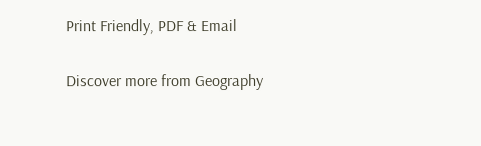Print Friendly, PDF & Email

Discover more from Geography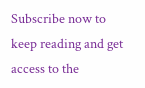Subscribe now to keep reading and get access to the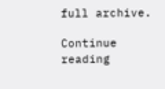full archive.

Continue reading